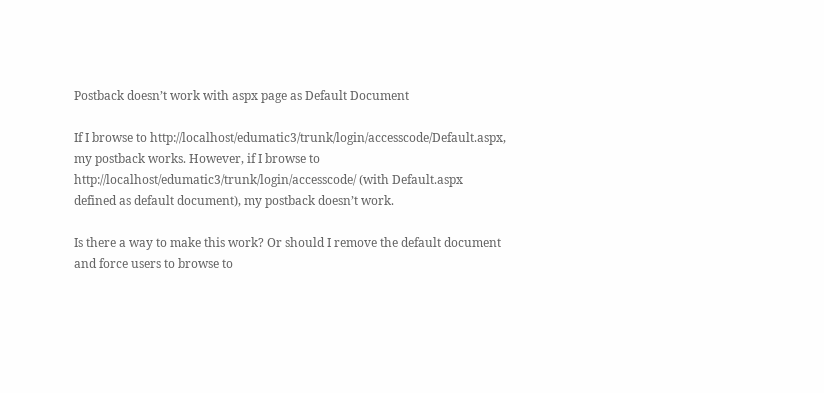Postback doesn’t work with aspx page as Default Document

If I browse to http://localhost/edumatic3/trunk/login/accesscode/Default.aspx, my postback works. However, if I browse to http://localhost/edumatic3/trunk/login/accesscode/ (with Default.aspx defined as default document), my postback doesn’t work.

Is there a way to make this work? Or should I remove the default document and force users to browse to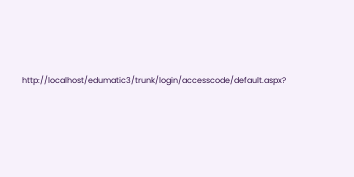http://localhost/edumatic3/trunk/login/accesscode/default.aspx?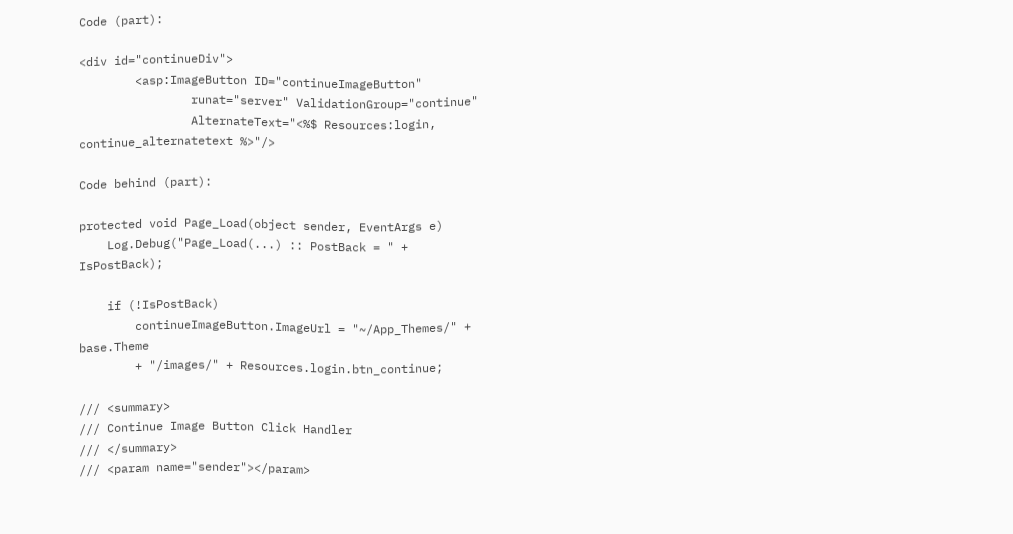Code (part):

<div id="continueDiv">
        <asp:ImageButton ID="continueImageButton"
                runat="server" ValidationGroup="continue"
                AlternateText="<%$ Resources:login, continue_alternatetext %>"/>

Code behind (part):

protected void Page_Load(object sender, EventArgs e)
    Log.Debug("Page_Load(...) :: PostBack = " + IsPostBack);

    if (!IsPostBack)
        continueImageButton.ImageUrl = "~/App_Themes/" + base.Theme
        + "/images/" + Resources.login.btn_continue;

/// <summary>
/// Continue Image Button Click Handler
/// </summary>
/// <param name="sender"></param>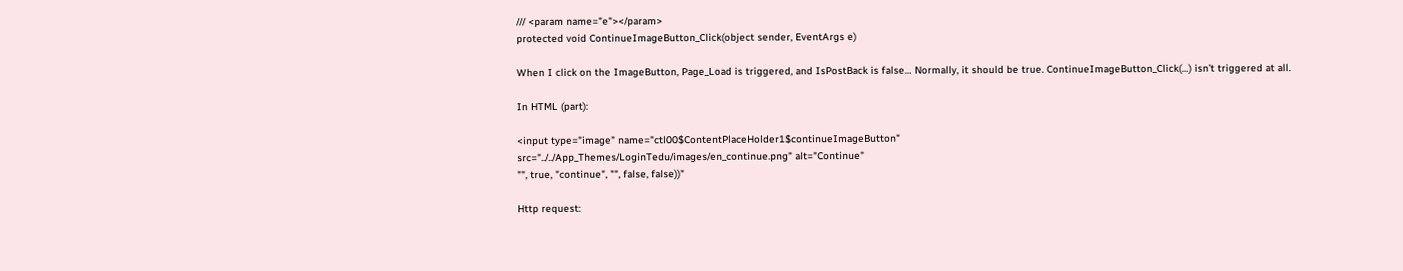/// <param name="e"></param>
protected void ContinueImageButton_Click(object sender, EventArgs e)

When I click on the ImageButton, Page_Load is triggered, and IsPostBack is false… Normally, it should be true. ContinueImageButton_Click(…) isn’t triggered at all.

In HTML (part):

<input type="image" name="ctl00$ContentPlaceHolder1$continueImageButton"
src="../../App_Themes/LoginTedu/images/en_continue.png" alt="Continue"
"", true, "continue", "", false, false))"

Http request: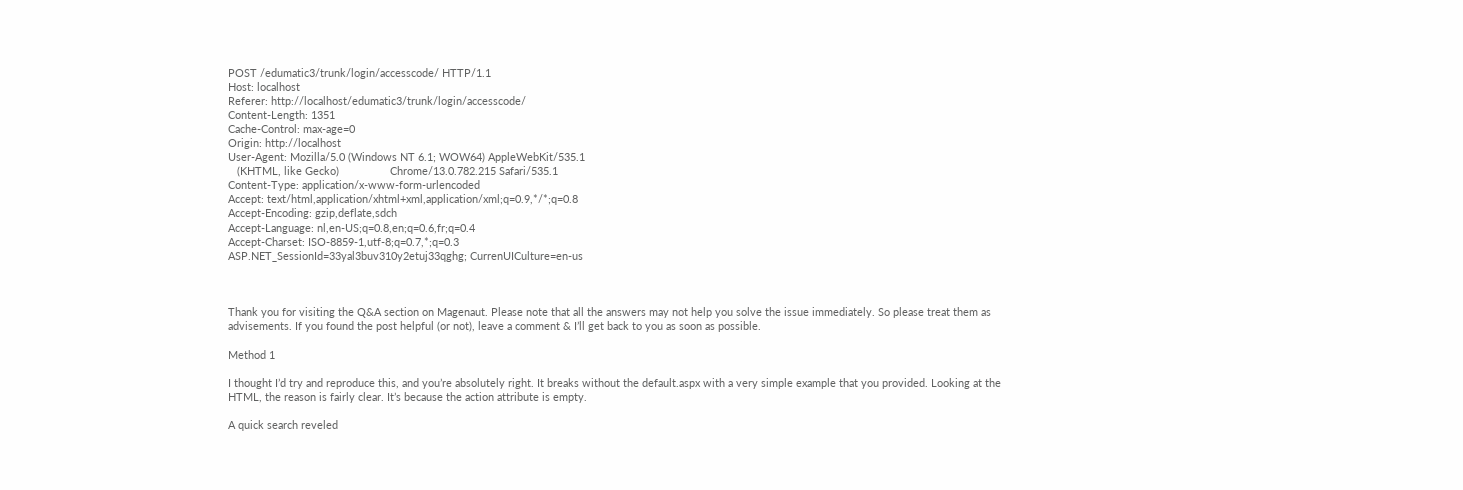POST /edumatic3/trunk/login/accesscode/ HTTP/1.1
Host: localhost
Referer: http://localhost/edumatic3/trunk/login/accesscode/
Content-Length: 1351
Cache-Control: max-age=0
Origin: http://localhost
User-Agent: Mozilla/5.0 (Windows NT 6.1; WOW64) AppleWebKit/535.1
   (KHTML, like Gecko)                 Chrome/13.0.782.215 Safari/535.1
Content-Type: application/x-www-form-urlencoded
Accept: text/html,application/xhtml+xml,application/xml;q=0.9,*/*;q=0.8
Accept-Encoding: gzip,deflate,sdch
Accept-Language: nl,en-US;q=0.8,en;q=0.6,fr;q=0.4
Accept-Charset: ISO-8859-1,utf-8;q=0.7,*;q=0.3
ASP.NET_SessionId=33yal3buv310y2etuj33qghg; CurrenUICulture=en-us



Thank you for visiting the Q&A section on Magenaut. Please note that all the answers may not help you solve the issue immediately. So please treat them as advisements. If you found the post helpful (or not), leave a comment & I’ll get back to you as soon as possible.

Method 1

I thought I’d try and reproduce this, and you’re absolutely right. It breaks without the default.aspx with a very simple example that you provided. Looking at the HTML, the reason is fairly clear. It’s because the action attribute is empty.

A quick search reveled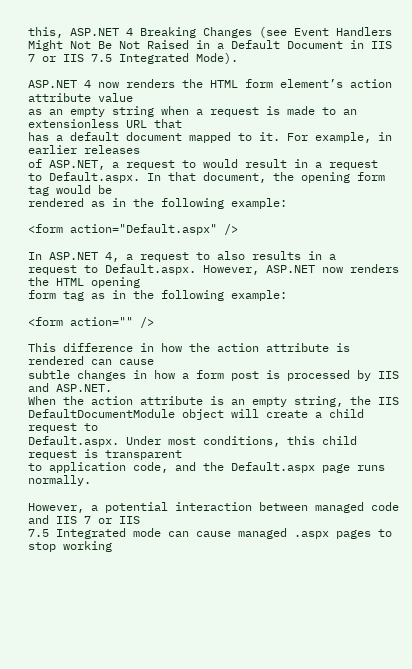this, ASP.NET 4 Breaking Changes (see Event Handlers Might Not Be Not Raised in a Default Document in IIS 7 or IIS 7.5 Integrated Mode).

ASP.NET 4 now renders the HTML form element’s action attribute value
as an empty string when a request is made to an extensionless URL that
has a default document mapped to it. For example, in earlier releases
of ASP.NET, a request to would result in a request
to Default.aspx. In that document, the opening form tag would be
rendered as in the following example:

<form action="Default.aspx" />

In ASP.NET 4, a request to also results in a
request to Default.aspx. However, ASP.NET now renders the HTML opening
form tag as in the following example:

<form action="" />

This difference in how the action attribute is rendered can cause
subtle changes in how a form post is processed by IIS and ASP.NET.
When the action attribute is an empty string, the IIS
DefaultDocumentModule object will create a child request to
Default.aspx. Under most conditions, this child request is transparent
to application code, and the Default.aspx page runs normally.

However, a potential interaction between managed code and IIS 7 or IIS
7.5 Integrated mode can cause managed .aspx pages to stop working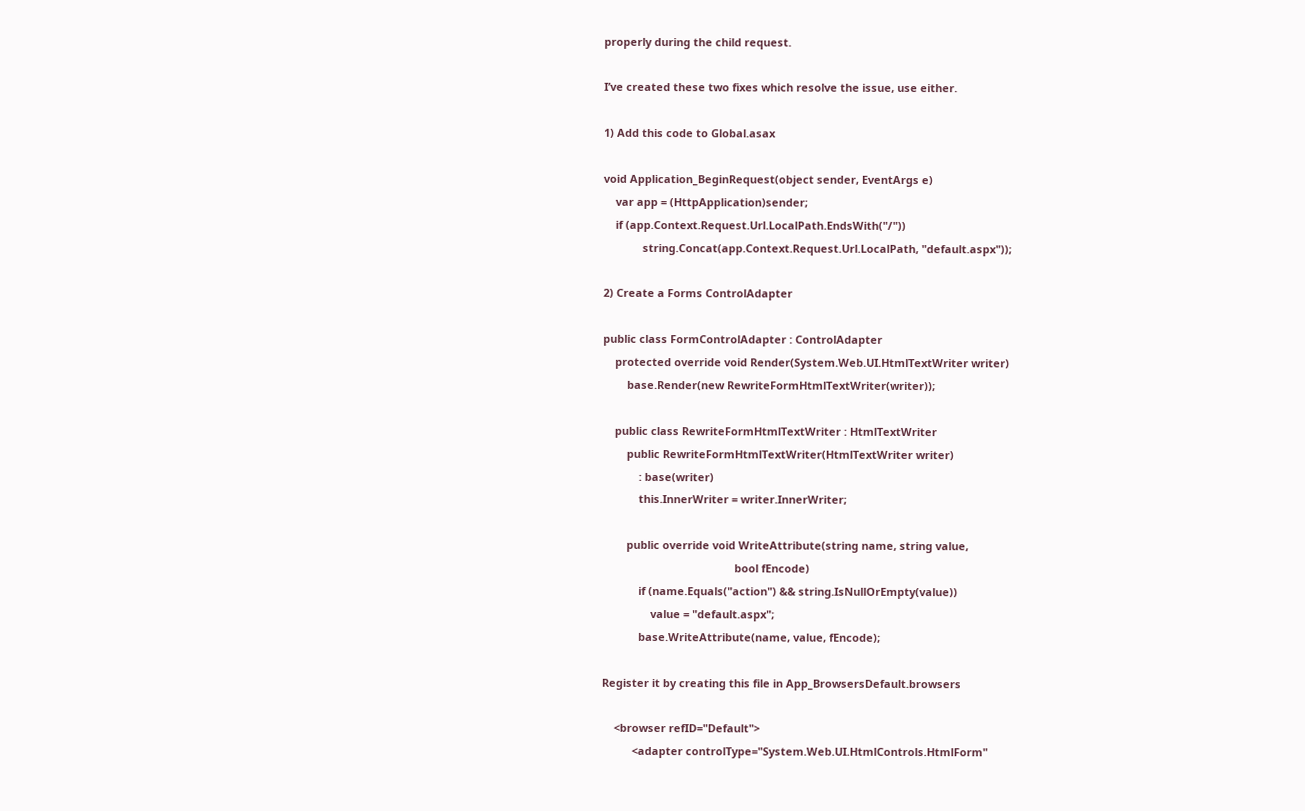properly during the child request.

I’ve created these two fixes which resolve the issue, use either.

1) Add this code to Global.asax

void Application_BeginRequest(object sender, EventArgs e)
    var app = (HttpApplication)sender;
    if (app.Context.Request.Url.LocalPath.EndsWith("/"))
             string.Concat(app.Context.Request.Url.LocalPath, "default.aspx"));

2) Create a Forms ControlAdapter

public class FormControlAdapter : ControlAdapter
    protected override void Render(System.Web.UI.HtmlTextWriter writer)
        base.Render(new RewriteFormHtmlTextWriter(writer));

    public class RewriteFormHtmlTextWriter : HtmlTextWriter
        public RewriteFormHtmlTextWriter(HtmlTextWriter writer)
            : base(writer)
            this.InnerWriter = writer.InnerWriter;

        public override void WriteAttribute(string name, string value,
                                            bool fEncode)
            if (name.Equals("action") && string.IsNullOrEmpty(value))
                value = "default.aspx";
            base.WriteAttribute(name, value, fEncode);

Register it by creating this file in App_BrowsersDefault.browsers

    <browser refID="Default">
          <adapter controlType="System.Web.UI.HtmlControls.HtmlForm"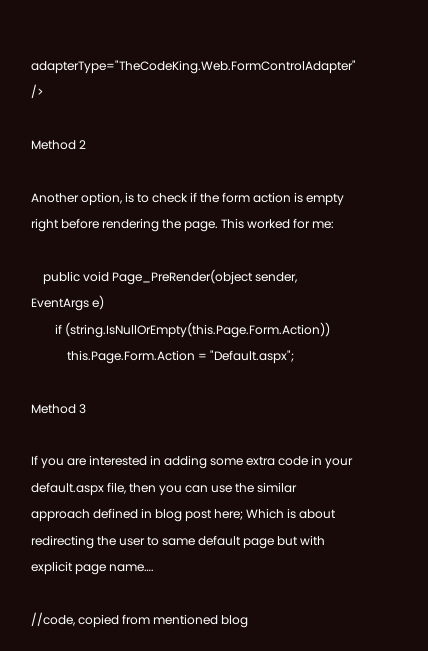adapterType="TheCodeKing.Web.FormControlAdapter" />

Method 2

Another option, is to check if the form action is empty right before rendering the page. This worked for me:

    public void Page_PreRender(object sender, EventArgs e)
        if (string.IsNullOrEmpty(this.Page.Form.Action))
            this.Page.Form.Action = "Default.aspx";

Method 3

If you are interested in adding some extra code in your default.aspx file, then you can use the similar approach defined in blog post here; Which is about redirecting the user to same default page but with explicit page name….

//code, copied from mentioned blog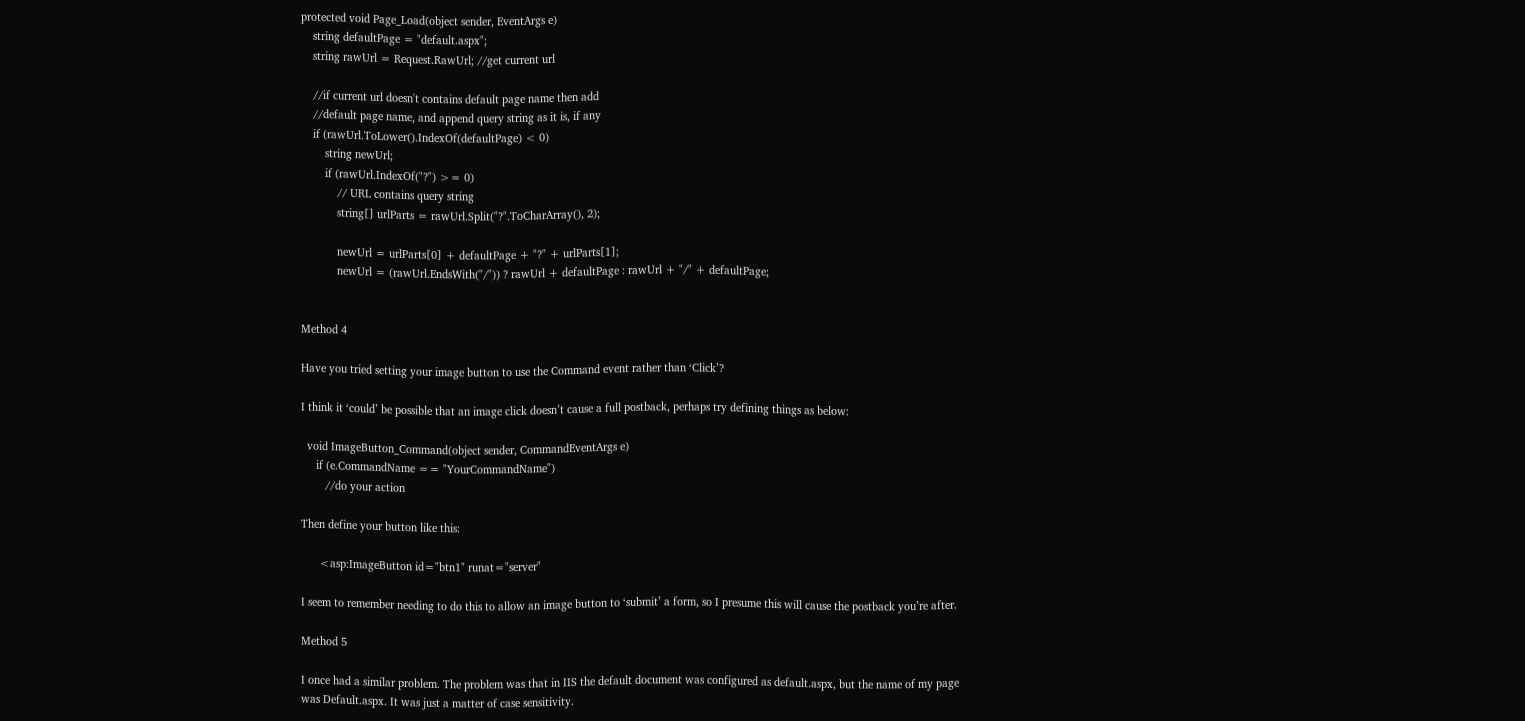protected void Page_Load(object sender, EventArgs e)
    string defaultPage = "default.aspx";
    string rawUrl = Request.RawUrl; //get current url

    //if current url doesn't contains default page name then add
    //default page name, and append query string as it is, if any
    if (rawUrl.ToLower().IndexOf(defaultPage) < 0)
        string newUrl;
        if (rawUrl.IndexOf("?") >= 0)
            // URL contains query string
            string[] urlParts = rawUrl.Split("?".ToCharArray(), 2);

            newUrl = urlParts[0] + defaultPage + "?" + urlParts[1];
            newUrl = (rawUrl.EndsWith("/")) ? rawUrl + defaultPage : rawUrl + "/" + defaultPage;


Method 4

Have you tried setting your image button to use the Command event rather than ‘Click’?

I think it ‘could’ be possible that an image click doesn’t cause a full postback, perhaps try defining things as below:

  void ImageButton_Command(object sender, CommandEventArgs e)
     if (e.CommandName == "YourCommandName")
        //do your action

Then define your button like this:

      <asp:ImageButton id="btn1" runat="server"

I seem to remember needing to do this to allow an image button to ‘submit’ a form, so I presume this will cause the postback you’re after.

Method 5

I once had a similar problem. The problem was that in IIS the default document was configured as default.aspx, but the name of my page was Default.aspx. It was just a matter of case sensitivity.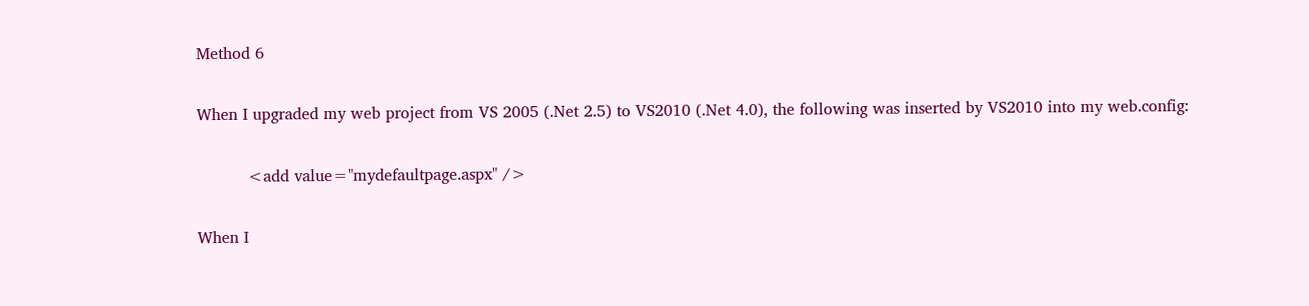Method 6

When I upgraded my web project from VS 2005 (.Net 2.5) to VS2010 (.Net 4.0), the following was inserted by VS2010 into my web.config:

          <add value="mydefaultpage.aspx" />

When I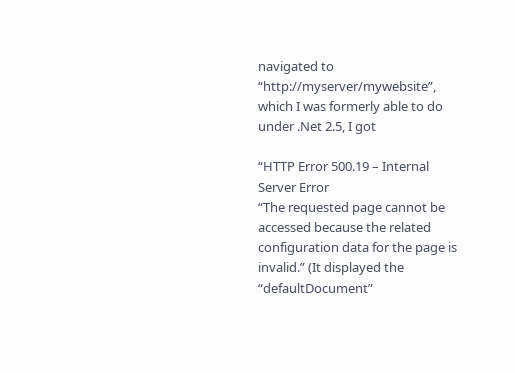navigated to “http://myserver/mywebsite”, which I was formerly able to do under .Net 2.5, I got

“HTTP Error 500.19 – Internal Server Error
“The requested page cannot be accessed because the related configuration data for the page is invalid.” (It displayed the “defaultDocument”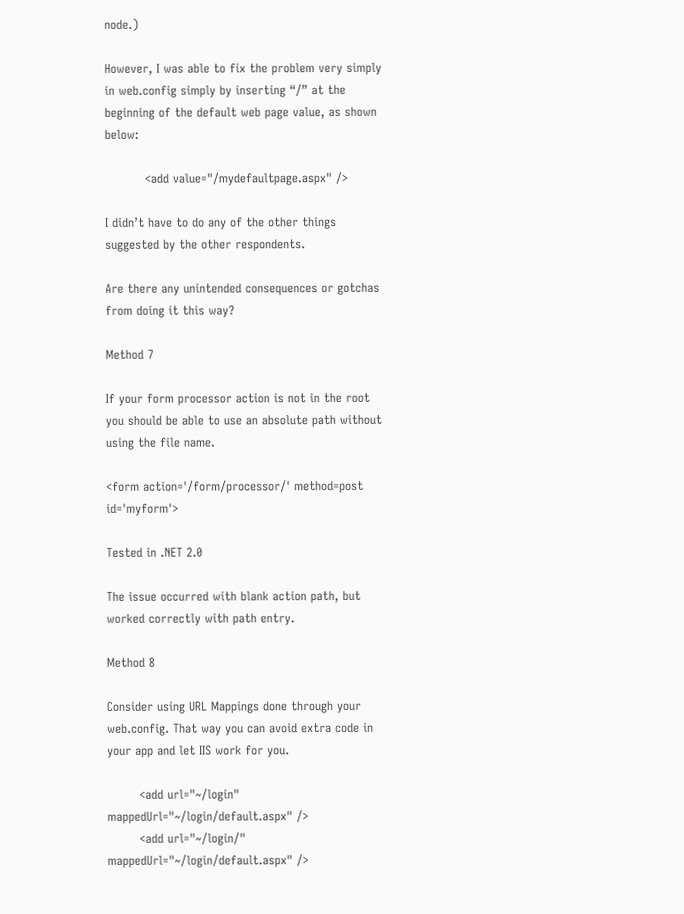node.)

However, I was able to fix the problem very simply in web.config simply by inserting “/” at the beginning of the default web page value, as shown below:

          <add value="/mydefaultpage.aspx" />

I didn’t have to do any of the other things suggested by the other respondents.

Are there any unintended consequences or gotchas from doing it this way?

Method 7

If your form processor action is not in the root you should be able to use an absolute path without using the file name.

<form action='/form/processor/' method=post id='myform'>

Tested in .NET 2.0

The issue occurred with blank action path, but worked correctly with path entry.

Method 8

Consider using URL Mappings done through your web.config. That way you can avoid extra code in your app and let IIS work for you.

        <add url="~/login" mappedUrl="~/login/default.aspx" />
        <add url="~/login/" mappedUrl="~/login/default.aspx" />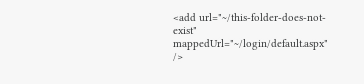<add url="~/this-folder-does-not-exist" mappedUrl="~/login/default.aspx" />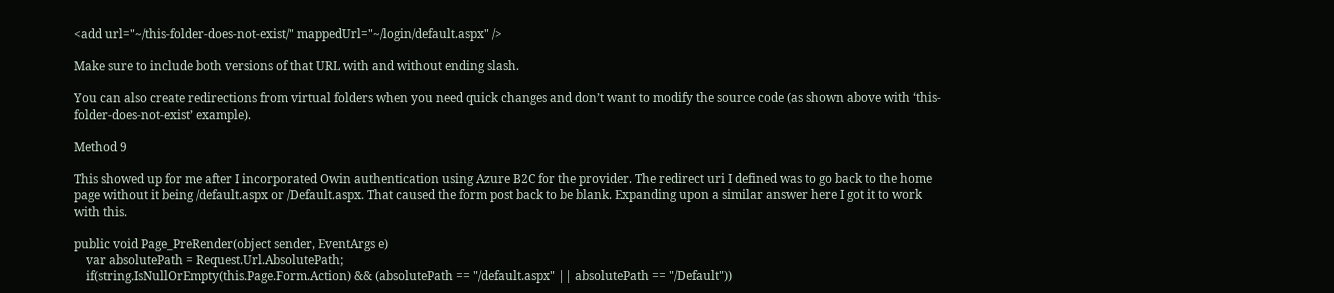<add url="~/this-folder-does-not-exist/" mappedUrl="~/login/default.aspx" />

Make sure to include both versions of that URL with and without ending slash.

You can also create redirections from virtual folders when you need quick changes and don’t want to modify the source code (as shown above with ‘this-folder-does-not-exist’ example).

Method 9

This showed up for me after I incorporated Owin authentication using Azure B2C for the provider. The redirect uri I defined was to go back to the home page without it being /default.aspx or /Default.aspx. That caused the form post back to be blank. Expanding upon a similar answer here I got it to work with this.

public void Page_PreRender(object sender, EventArgs e)
    var absolutePath = Request.Url.AbsolutePath;
    if(string.IsNullOrEmpty(this.Page.Form.Action) && (absolutePath == "/default.aspx" || absolutePath == "/Default"))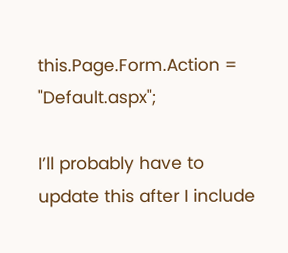this.Page.Form.Action = "Default.aspx";

I’ll probably have to update this after I include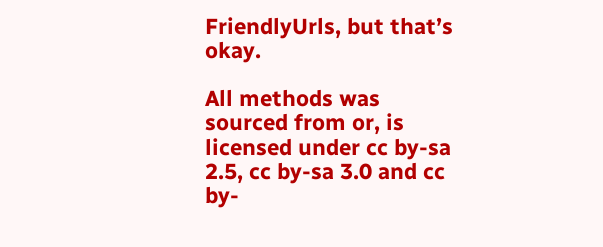FriendlyUrls, but that’s okay.

All methods was sourced from or, is licensed under cc by-sa 2.5, cc by-sa 3.0 and cc by-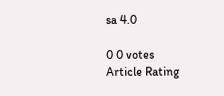sa 4.0

0 0 votes
Article Rating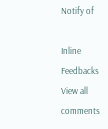Notify of

Inline Feedbacks
View all comments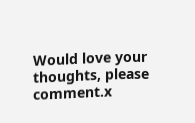Would love your thoughts, please comment.x